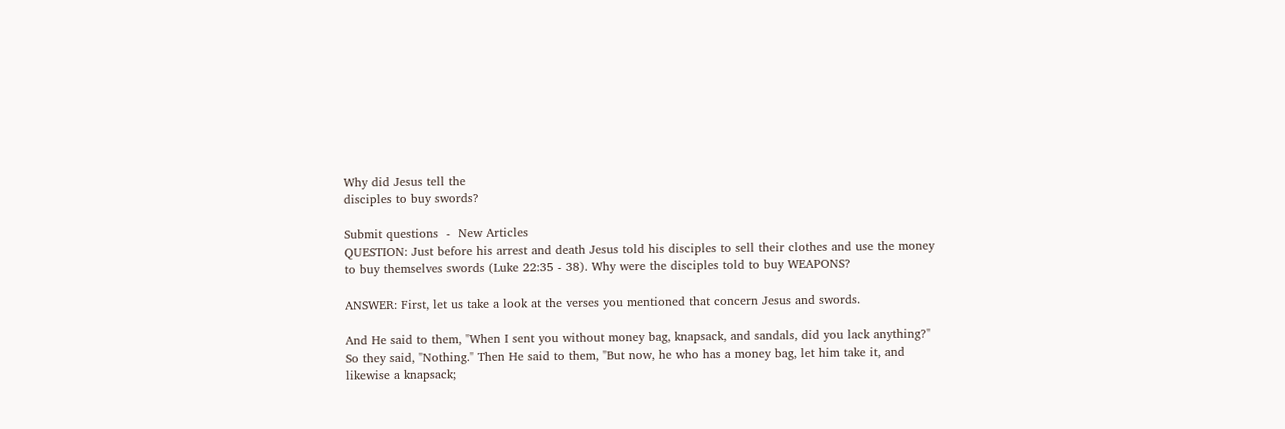Why did Jesus tell the
disciples to buy swords?

Submit questions  -  New Articles
QUESTION: Just before his arrest and death Jesus told his disciples to sell their clothes and use the money to buy themselves swords (Luke 22:35 - 38). Why were the disciples told to buy WEAPONS?

ANSWER: First, let us take a look at the verses you mentioned that concern Jesus and swords.

And He said to them, "When I sent you without money bag, knapsack, and sandals, did you lack anything?" So they said, "Nothing." Then He said to them, "But now, he who has a money bag, let him take it, and likewise a knapsack;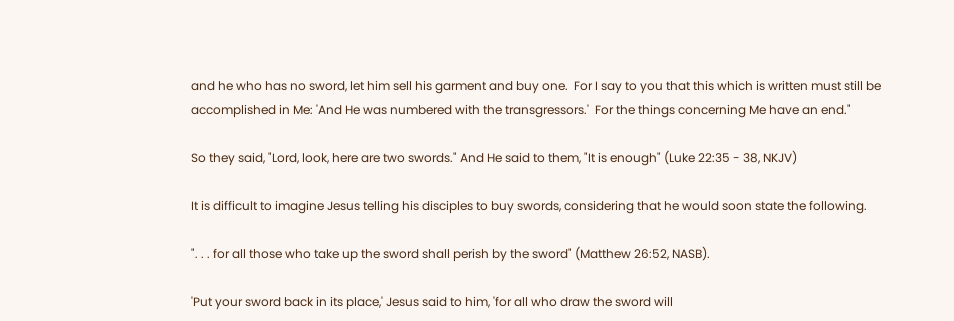and he who has no sword, let him sell his garment and buy one.  For I say to you that this which is written must still be accomplished in Me: 'And He was numbered with the transgressors.'  For the things concerning Me have an end."

So they said, "Lord, look, here are two swords." And He said to them, "It is enough" (Luke 22:35 - 38, NKJV)

It is difficult to imagine Jesus telling his disciples to buy swords, considering that he would soon state the following.

". . . for all those who take up the sword shall perish by the sword" (Matthew 26:52, NASB).

'Put your sword back in its place,' Jesus said to him, 'for all who draw the sword will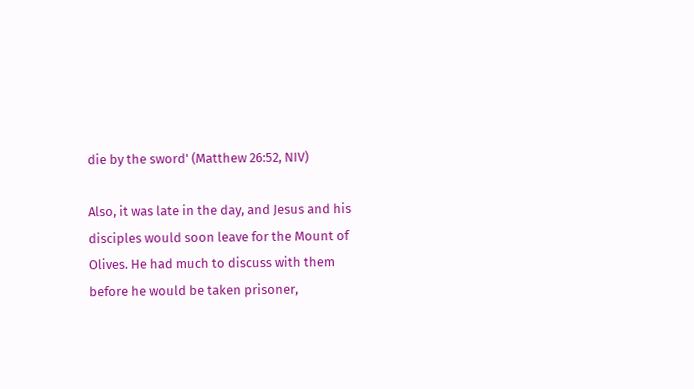die by the sword' (Matthew 26:52, NIV)

Also, it was late in the day, and Jesus and his disciples would soon leave for the Mount of Olives. He had much to discuss with them before he would be taken prisoner,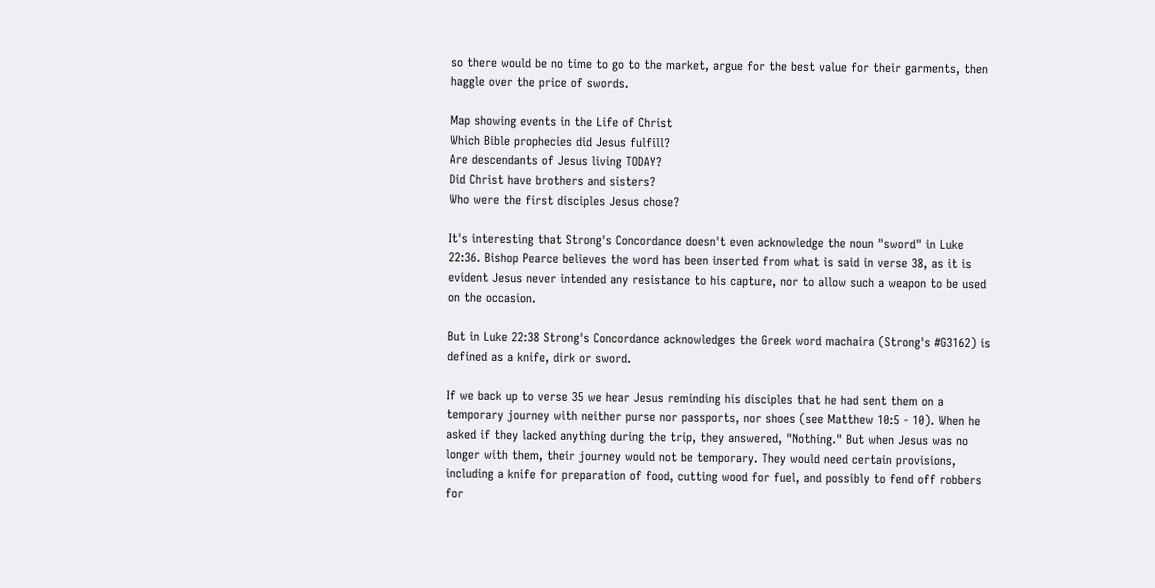so there would be no time to go to the market, argue for the best value for their garments, then haggle over the price of swords.

Map showing events in the Life of Christ
Which Bible prophecies did Jesus fulfill?
Are descendants of Jesus living TODAY?
Did Christ have brothers and sisters?
Who were the first disciples Jesus chose?

It's interesting that Strong's Concordance doesn't even acknowledge the noun "sword" in Luke 22:36. Bishop Pearce believes the word has been inserted from what is said in verse 38, as it is evident Jesus never intended any resistance to his capture, nor to allow such a weapon to be used on the occasion.

But in Luke 22:38 Strong's Concordance acknowledges the Greek word machaira (Strong's #G3162) is defined as a knife, dirk or sword.

If we back up to verse 35 we hear Jesus reminding his disciples that he had sent them on a temporary journey with neither purse nor passports, nor shoes (see Matthew 10:5 - 10). When he asked if they lacked anything during the trip, they answered, "Nothing." But when Jesus was no longer with them, their journey would not be temporary. They would need certain provisions, including a knife for preparation of food, cutting wood for fuel, and possibly to fend off robbers for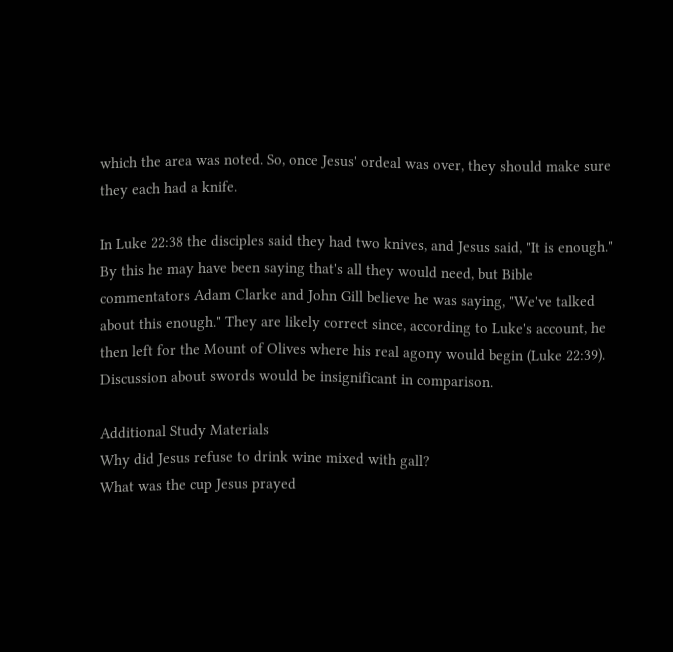which the area was noted. So, once Jesus' ordeal was over, they should make sure they each had a knife.

In Luke 22:38 the disciples said they had two knives, and Jesus said, "It is enough." By this he may have been saying that's all they would need, but Bible commentators Adam Clarke and John Gill believe he was saying, "We've talked about this enough." They are likely correct since, according to Luke's account, he then left for the Mount of Olives where his real agony would begin (Luke 22:39). Discussion about swords would be insignificant in comparison.

Additional Study Materials
Why did Jesus refuse to drink wine mixed with gall?
What was the cup Jesus prayed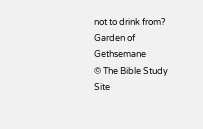not to drink from?
Garden of Gethsemane
© The Bible Study Site